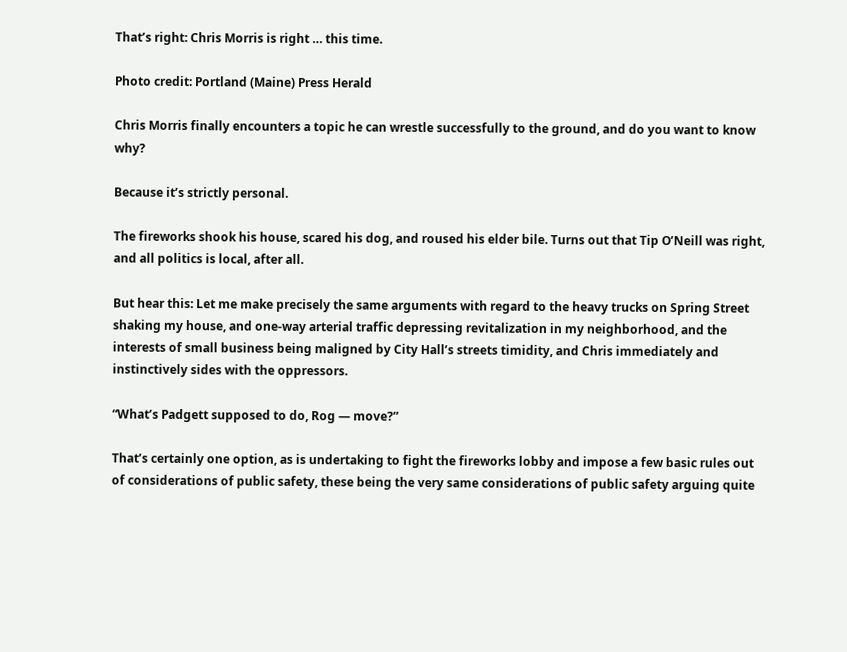That’s right: Chris Morris is right … this time.

Photo credit: Portland (Maine) Press Herald

Chris Morris finally encounters a topic he can wrestle successfully to the ground, and do you want to know why?

Because it’s strictly personal.

The fireworks shook his house, scared his dog, and roused his elder bile. Turns out that Tip O’Neill was right, and all politics is local, after all.

But hear this: Let me make precisely the same arguments with regard to the heavy trucks on Spring Street shaking my house, and one-way arterial traffic depressing revitalization in my neighborhood, and the interests of small business being maligned by City Hall’s streets timidity, and Chris immediately and instinctively sides with the oppressors.

“What’s Padgett supposed to do, Rog — move?”

That’s certainly one option, as is undertaking to fight the fireworks lobby and impose a few basic rules out of considerations of public safety, these being the very same considerations of public safety arguing quite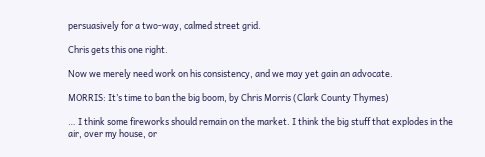persuasively for a two-way, calmed street grid.

Chris gets this one right.

Now we merely need work on his consistency, and we may yet gain an advocate.

MORRIS: It’s time to ban the big boom, by Chris Morris (Clark County Thymes)

… I think some fireworks should remain on the market. I think the big stuff that explodes in the air, over my house, or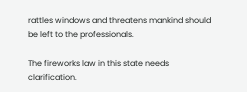rattles windows and threatens mankind should be left to the professionals.

The fireworks law in this state needs clarification.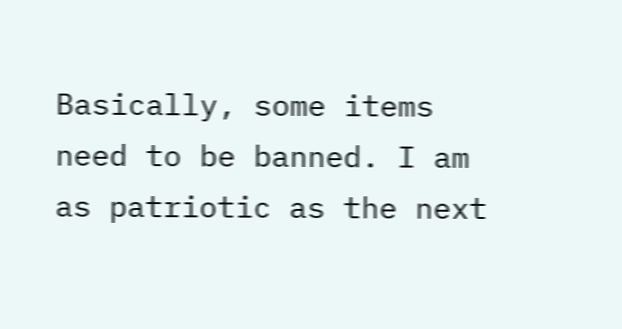Basically, some items need to be banned. I am as patriotic as the next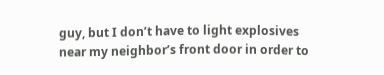guy, but I don’t have to light explosives near my neighbor’s front door in order to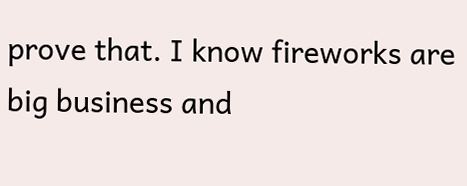prove that. I know fireworks are big business and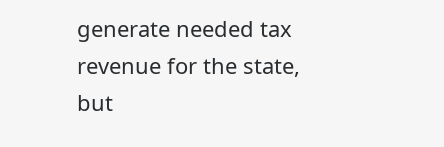generate needed tax revenue for the state, but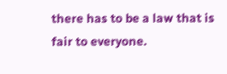there has to be a law that is fair to everyone.